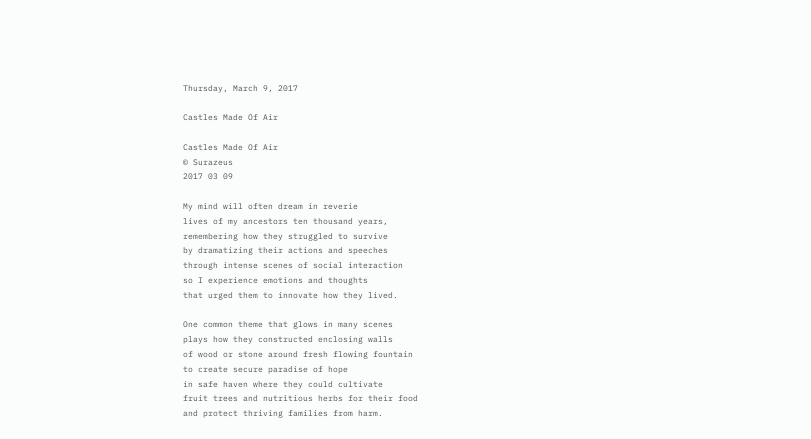Thursday, March 9, 2017

Castles Made Of Air

Castles Made Of Air
© Surazeus
2017 03 09

My mind will often dream in reverie
lives of my ancestors ten thousand years,
remembering how they struggled to survive
by dramatizing their actions and speeches
through intense scenes of social interaction
so I experience emotions and thoughts
that urged them to innovate how they lived.

One common theme that glows in many scenes
plays how they constructed enclosing walls
of wood or stone around fresh flowing fountain
to create secure paradise of hope
in safe haven where they could cultivate
fruit trees and nutritious herbs for their food
and protect thriving families from harm.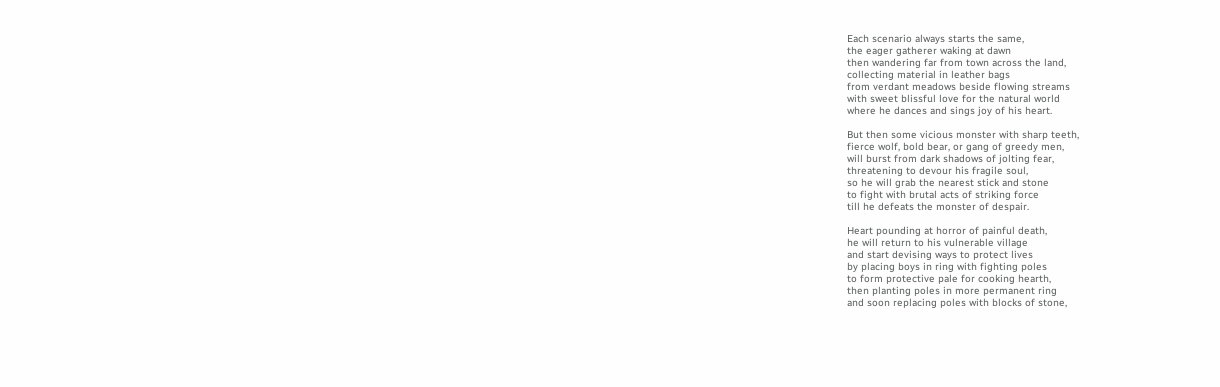Each scenario always starts the same,
the eager gatherer waking at dawn
then wandering far from town across the land,
collecting material in leather bags
from verdant meadows beside flowing streams
with sweet blissful love for the natural world
where he dances and sings joy of his heart.

But then some vicious monster with sharp teeth,
fierce wolf, bold bear, or gang of greedy men,
will burst from dark shadows of jolting fear,
threatening to devour his fragile soul,
so he will grab the nearest stick and stone
to fight with brutal acts of striking force
till he defeats the monster of despair.

Heart pounding at horror of painful death,
he will return to his vulnerable village
and start devising ways to protect lives
by placing boys in ring with fighting poles
to form protective pale for cooking hearth,
then planting poles in more permanent ring
and soon replacing poles with blocks of stone,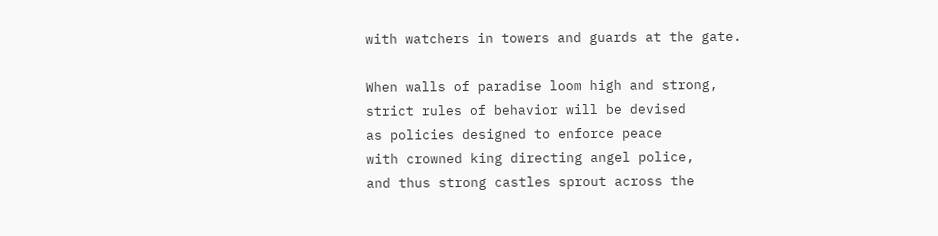with watchers in towers and guards at the gate.

When walls of paradise loom high and strong,
strict rules of behavior will be devised
as policies designed to enforce peace
with crowned king directing angel police,
and thus strong castles sprout across the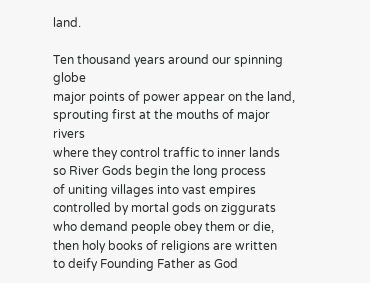land.

Ten thousand years around our spinning globe
major points of power appear on the land,
sprouting first at the mouths of major rivers
where they control traffic to inner lands
so River Gods begin the long process
of uniting villages into vast empires
controlled by mortal gods on ziggurats
who demand people obey them or die,
then holy books of religions are written
to deify Founding Father as God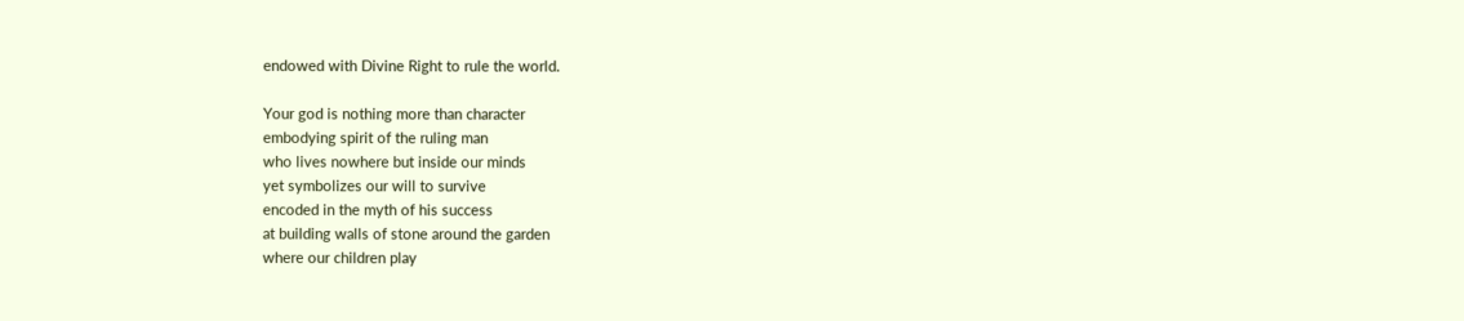endowed with Divine Right to rule the world.

Your god is nothing more than character
embodying spirit of the ruling man
who lives nowhere but inside our minds
yet symbolizes our will to survive
encoded in the myth of his success
at building walls of stone around the garden
where our children play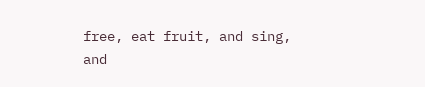free, eat fruit, and sing,
and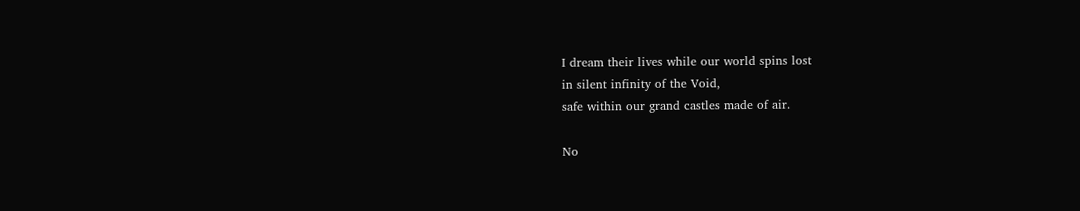I dream their lives while our world spins lost
in silent infinity of the Void,
safe within our grand castles made of air.

No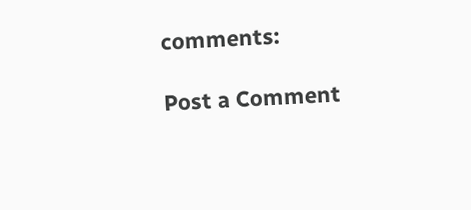comments:

Post a Comment